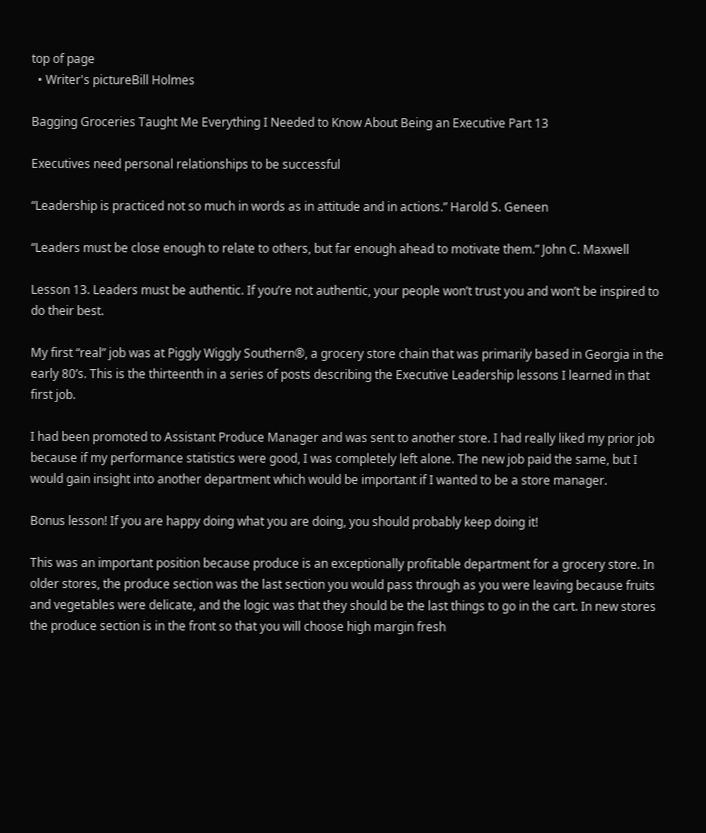top of page
  • Writer's pictureBill Holmes

Bagging Groceries Taught Me Everything I Needed to Know About Being an Executive Part 13

Executives need personal relationships to be successful

“Leadership is practiced not so much in words as in attitude and in actions.” Harold S. Geneen

“Leaders must be close enough to relate to others, but far enough ahead to motivate them.” John C. Maxwell

Lesson 13. Leaders must be authentic. If you’re not authentic, your people won’t trust you and won’t be inspired to do their best.

My first “real” job was at Piggly Wiggly Southern®, a grocery store chain that was primarily based in Georgia in the early 80’s. This is the thirteenth in a series of posts describing the Executive Leadership lessons I learned in that first job.

I had been promoted to Assistant Produce Manager and was sent to another store. I had really liked my prior job because if my performance statistics were good, I was completely left alone. The new job paid the same, but I would gain insight into another department which would be important if I wanted to be a store manager.

Bonus lesson! If you are happy doing what you are doing, you should probably keep doing it!

This was an important position because produce is an exceptionally profitable department for a grocery store. In older stores, the produce section was the last section you would pass through as you were leaving because fruits and vegetables were delicate, and the logic was that they should be the last things to go in the cart. In new stores the produce section is in the front so that you will choose high margin fresh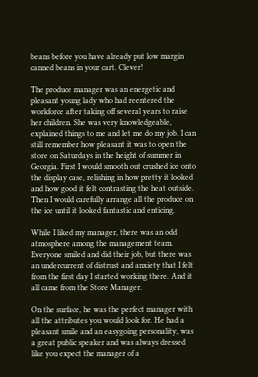beans before you have already put low margin canned beans in your cart. Clever!

The produce manager was an energetic and pleasant young lady who had reentered the workforce after taking off several years to raise her children. She was very knowledgeable, explained things to me and let me do my job. I can still remember how pleasant it was to open the store on Saturdays in the height of summer in Georgia. First I would smooth out crushed ice onto the display case, relishing in how pretty it looked and how good it felt contrasting the heat outside. Then I would carefully arrange all the produce on the ice until it looked fantastic and enticing.

While I liked my manager, there was an odd atmosphere among the management team. Everyone smiled and did their job, but there was an undercurrent of distrust and anxiety that I felt from the first day I started working there. And it all came from the Store Manager.

On the surface, he was the perfect manager with all the attributes you would look for. He had a pleasant smile and an easygoing personality, was a great public speaker and was always dressed like you expect the manager of a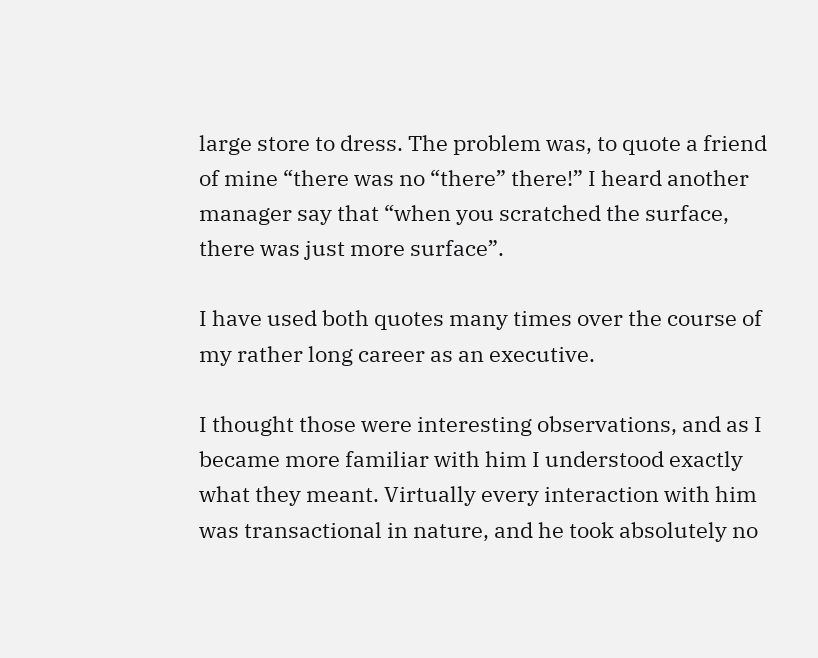large store to dress. The problem was, to quote a friend of mine “there was no “there” there!” I heard another manager say that “when you scratched the surface, there was just more surface”.

I have used both quotes many times over the course of my rather long career as an executive.

I thought those were interesting observations, and as I became more familiar with him I understood exactly what they meant. Virtually every interaction with him was transactional in nature, and he took absolutely no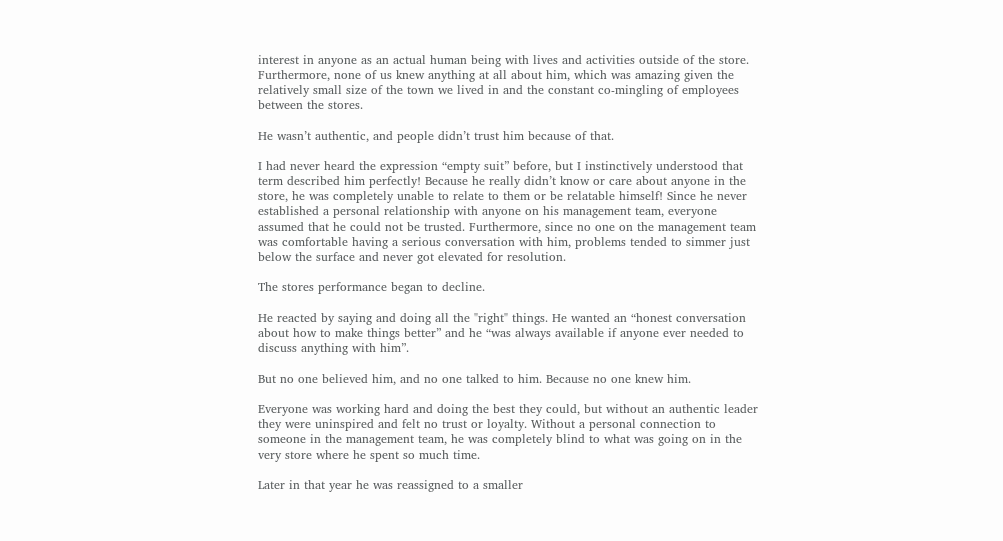interest in anyone as an actual human being with lives and activities outside of the store. Furthermore, none of us knew anything at all about him, which was amazing given the relatively small size of the town we lived in and the constant co-mingling of employees between the stores.

He wasn’t authentic, and people didn’t trust him because of that.

I had never heard the expression “empty suit” before, but I instinctively understood that term described him perfectly! Because he really didn’t know or care about anyone in the store, he was completely unable to relate to them or be relatable himself! Since he never established a personal relationship with anyone on his management team, everyone assumed that he could not be trusted. Furthermore, since no one on the management team was comfortable having a serious conversation with him, problems tended to simmer just below the surface and never got elevated for resolution.

The stores performance began to decline.

He reacted by saying and doing all the "right" things. He wanted an “honest conversation about how to make things better” and he “was always available if anyone ever needed to discuss anything with him”.

But no one believed him, and no one talked to him. Because no one knew him.

Everyone was working hard and doing the best they could, but without an authentic leader they were uninspired and felt no trust or loyalty. Without a personal connection to someone in the management team, he was completely blind to what was going on in the very store where he spent so much time.

Later in that year he was reassigned to a smaller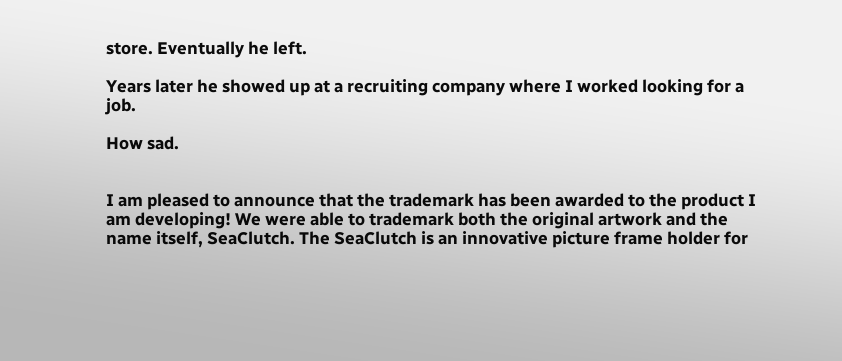store. Eventually he left.

Years later he showed up at a recruiting company where I worked looking for a job.

How sad.


I am pleased to announce that the trademark has been awarded to the product I am developing! We were able to trademark both the original artwork and the name itself, SeaClutch. The SeaClutch is an innovative picture frame holder for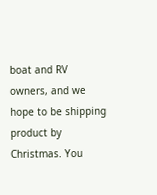boat and RV owners, and we hope to be shipping product by Christmas. You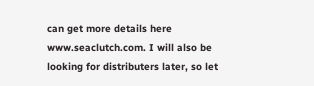can get more details here www.seaclutch.com. I will also be looking for distributers later, so let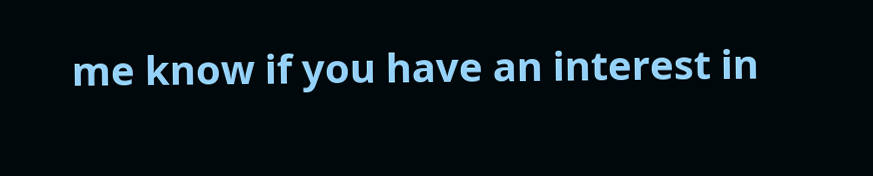me know if you have an interest in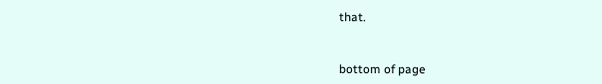that.


bottom of page